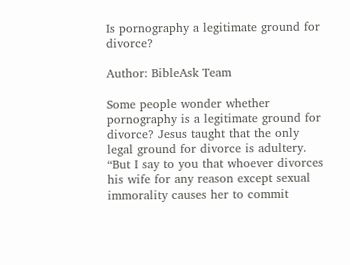Is pornography a legitimate ground for divorce?

Author: BibleAsk Team

Some people wonder whether pornography is a legitimate ground for divorce? Jesus taught that the only legal ground for divorce is adultery. “But I say to you that whoever divorces his wife for any reason except sexual immorality causes her to commit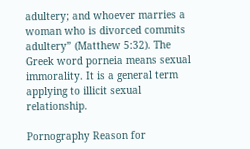adultery; and whoever marries a woman who is divorced commits adultery” (Matthew 5:32). The Greek word porneia means sexual immorality. It is a general term applying to illicit sexual relationship.

Pornography Reason for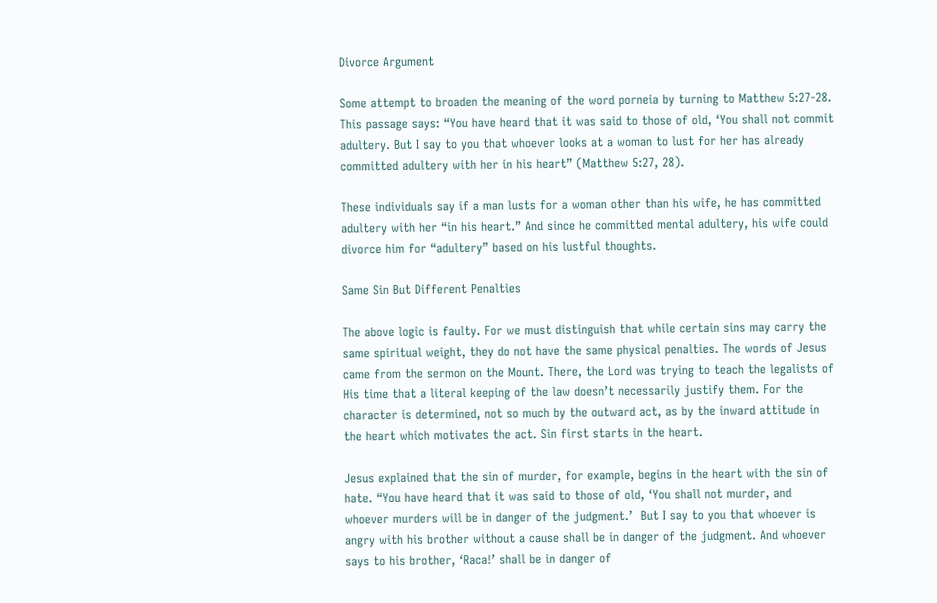Divorce Argument

Some attempt to broaden the meaning of the word porneia by turning to Matthew 5:27-28. This passage says: “You have heard that it was said to those of old, ‘You shall not commit adultery. But I say to you that whoever looks at a woman to lust for her has already committed adultery with her in his heart” (Matthew 5:27, 28).

These individuals say if a man lusts for a woman other than his wife, he has committed adultery with her “in his heart.” And since he committed mental adultery, his wife could divorce him for “adultery” based on his lustful thoughts.

Same Sin But Different Penalties

The above logic is faulty. For we must distinguish that while certain sins may carry the same spiritual weight, they do not have the same physical penalties. The words of Jesus came from the sermon on the Mount. There, the Lord was trying to teach the legalists of His time that a literal keeping of the law doesn’t necessarily justify them. For the character is determined, not so much by the outward act, as by the inward attitude in the heart which motivates the act. Sin first starts in the heart.

Jesus explained that the sin of murder, for example, begins in the heart with the sin of hate. “You have heard that it was said to those of old, ‘You shall not murder, and whoever murders will be in danger of the judgment.’  But I say to you that whoever is angry with his brother without a cause shall be in danger of the judgment. And whoever says to his brother, ‘Raca!’ shall be in danger of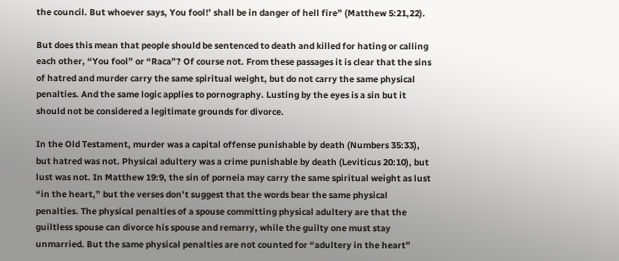the council. But whoever says, You fool!’ shall be in danger of hell fire” (Matthew 5:21,22).

But does this mean that people should be sentenced to death and killed for hating or calling each other, “You fool” or “Raca”? Of course not. From these passages it is clear that the sins of hatred and murder carry the same spiritual weight, but do not carry the same physical penalties. And the same logic applies to pornography. Lusting by the eyes is a sin but it should not be considered a legitimate grounds for divorce.

In the Old Testament, murder was a capital offense punishable by death (Numbers 35:33), but hatred was not. Physical adultery was a crime punishable by death (Leviticus 20:10), but lust was not. In Matthew 19:9, the sin of porneia may carry the same spiritual weight as lust “in the heart,” but the verses don’t suggest that the words bear the same physical penalties. The physical penalties of a spouse committing physical adultery are that the guiltless spouse can divorce his spouse and remarry, while the guilty one must stay unmarried. But the same physical penalties are not counted for “adultery in the heart”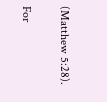(Matthew 5:28).

For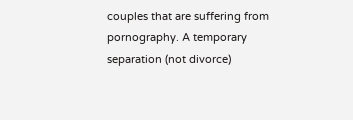couples that are suffering from pornography. A temporary separation (not divorce)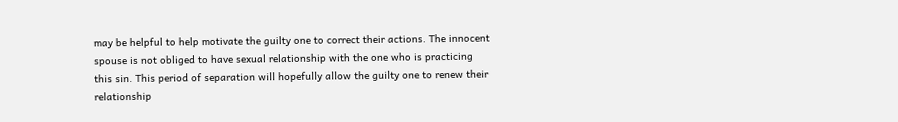may be helpful to help motivate the guilty one to correct their actions. The innocent spouse is not obliged to have sexual relationship with the one who is practicing this sin. This period of separation will hopefully allow the guilty one to renew their relationship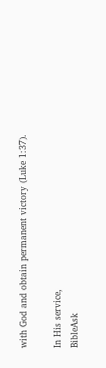with God and obtain permanent victory (Luke 1:37).

In His service,
BibleAsk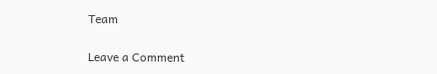Team

Leave a Comment